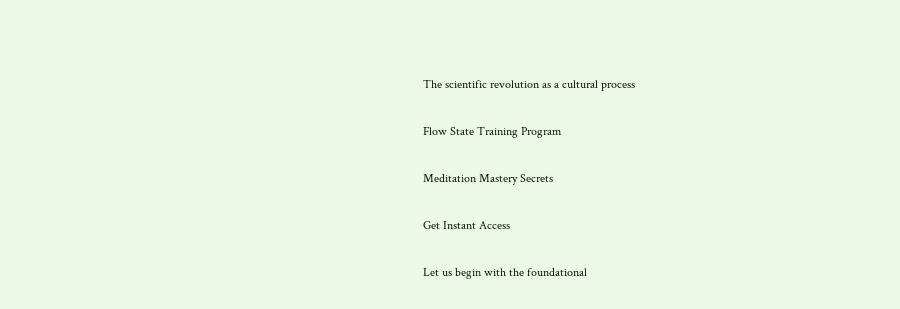The scientific revolution as a cultural process

Flow State Training Program

Meditation Mastery Secrets

Get Instant Access

Let us begin with the foundational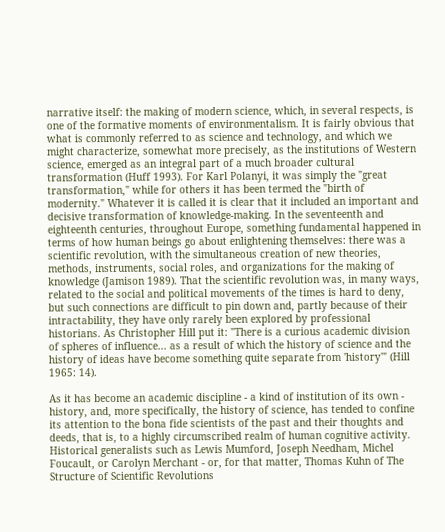narrative itself: the making of modern science, which, in several respects, is one of the formative moments of environmentalism. It is fairly obvious that what is commonly referred to as science and technology, and which we might characterize, somewhat more precisely, as the institutions of Western science, emerged as an integral part of a much broader cultural transformation (Huff 1993). For Karl Polanyi, it was simply the "great transformation," while for others it has been termed the "birth of modernity." Whatever it is called it is clear that it included an important and decisive transformation of knowledge-making. In the seventeenth and eighteenth centuries, throughout Europe, something fundamental happened in terms of how human beings go about enlightening themselves: there was a scientific revolution, with the simultaneous creation of new theories, methods, instruments, social roles, and organizations for the making of knowledge (Jamison 1989). That the scientific revolution was, in many ways, related to the social and political movements of the times is hard to deny, but such connections are difficult to pin down and, partly because of their intractability, they have only rarely been explored by professional historians. As Christopher Hill put it: "There is a curious academic division of spheres of influence... as a result of which the history of science and the history of ideas have become something quite separate from 'history'" (Hill 1965: 14).

As it has become an academic discipline - a kind of institution of its own - history, and, more specifically, the history of science, has tended to confine its attention to the bona fide scientists of the past and their thoughts and deeds, that is, to a highly circumscribed realm of human cognitive activity. Historical generalists such as Lewis Mumford, Joseph Needham, Michel Foucault, or Carolyn Merchant - or, for that matter, Thomas Kuhn of The Structure of Scientific Revolutions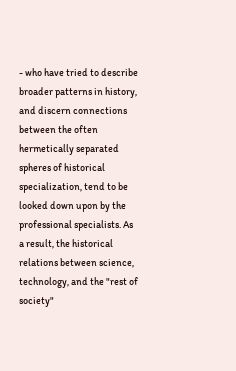- who have tried to describe broader patterns in history, and discern connections between the often hermetically separated spheres of historical specialization, tend to be looked down upon by the professional specialists. As a result, the historical relations between science, technology, and the "rest of society"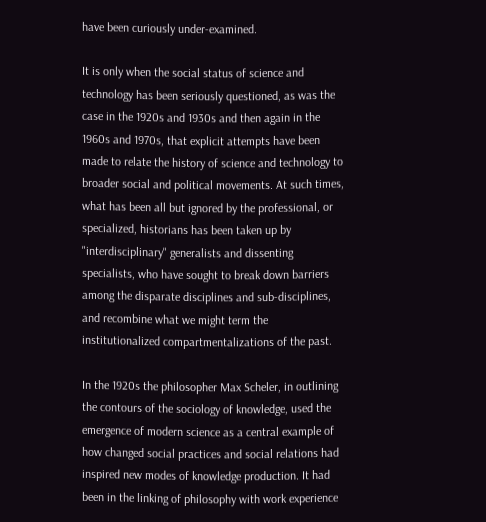have been curiously under-examined.

It is only when the social status of science and technology has been seriously questioned, as was the case in the 1920s and 1930s and then again in the 1960s and 1970s, that explicit attempts have been made to relate the history of science and technology to broader social and political movements. At such times, what has been all but ignored by the professional, or specialized, historians has been taken up by "interdisciplinary" generalists and dissenting specialists, who have sought to break down barriers among the disparate disciplines and sub-disciplines, and recombine what we might term the institutionalized compartmentalizations of the past.

In the 1920s the philosopher Max Scheler, in outlining the contours of the sociology of knowledge, used the emergence of modern science as a central example of how changed social practices and social relations had inspired new modes of knowledge production. It had been in the linking of philosophy with work experience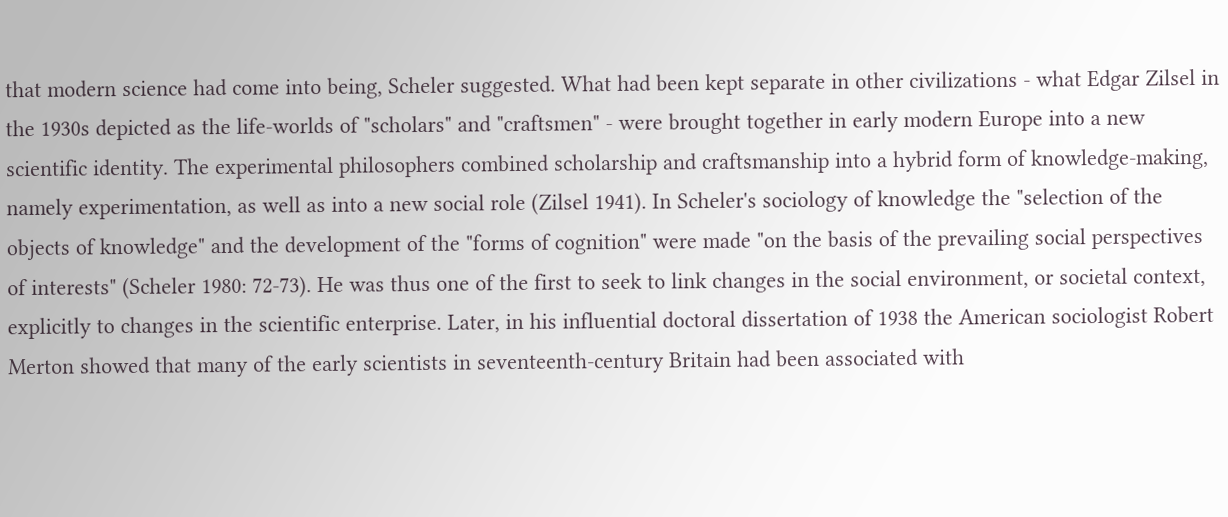that modern science had come into being, Scheler suggested. What had been kept separate in other civilizations - what Edgar Zilsel in the 1930s depicted as the life-worlds of "scholars" and "craftsmen" - were brought together in early modern Europe into a new scientific identity. The experimental philosophers combined scholarship and craftsmanship into a hybrid form of knowledge-making, namely experimentation, as well as into a new social role (Zilsel 1941). In Scheler's sociology of knowledge the "selection of the objects of knowledge" and the development of the "forms of cognition" were made "on the basis of the prevailing social perspectives of interests" (Scheler 1980: 72-73). He was thus one of the first to seek to link changes in the social environment, or societal context, explicitly to changes in the scientific enterprise. Later, in his influential doctoral dissertation of 1938 the American sociologist Robert Merton showed that many of the early scientists in seventeenth-century Britain had been associated with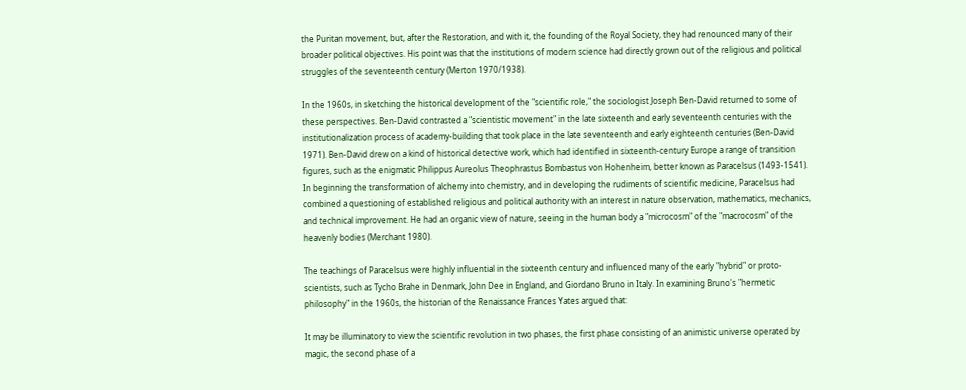the Puritan movement, but, after the Restoration, and with it, the founding of the Royal Society, they had renounced many of their broader political objectives. His point was that the institutions of modern science had directly grown out of the religious and political struggles of the seventeenth century (Merton 1970/1938).

In the 1960s, in sketching the historical development of the "scientific role," the sociologist Joseph Ben-David returned to some of these perspectives. Ben-David contrasted a "scientistic movement" in the late sixteenth and early seventeenth centuries with the institutionalization process of academy-building that took place in the late seventeenth and early eighteenth centuries (Ben-David 1971). Ben-David drew on a kind of historical detective work, which had identified in sixteenth-century Europe a range of transition figures, such as the enigmatic Philippus Aureolus Theophrastus Bombastus von Hohenheim, better known as Paracelsus (1493-1541). In beginning the transformation of alchemy into chemistry, and in developing the rudiments of scientific medicine, Paracelsus had combined a questioning of established religious and political authority with an interest in nature observation, mathematics, mechanics, and technical improvement. He had an organic view of nature, seeing in the human body a "microcosm" of the "macrocosm" of the heavenly bodies (Merchant 1980).

The teachings of Paracelsus were highly influential in the sixteenth century and influenced many of the early "hybrid" or proto-scientists, such as Tycho Brahe in Denmark, John Dee in England, and Giordano Bruno in Italy. In examining Bruno's "hermetic philosophy" in the 1960s, the historian of the Renaissance Frances Yates argued that:

It may be illuminatory to view the scientific revolution in two phases, the first phase consisting of an animistic universe operated by magic, the second phase of a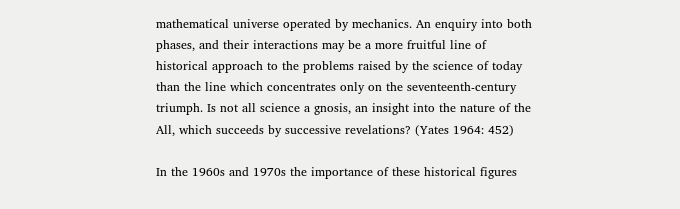mathematical universe operated by mechanics. An enquiry into both phases, and their interactions may be a more fruitful line of historical approach to the problems raised by the science of today than the line which concentrates only on the seventeenth-century triumph. Is not all science a gnosis, an insight into the nature of the All, which succeeds by successive revelations? (Yates 1964: 452)

In the 1960s and 1970s the importance of these historical figures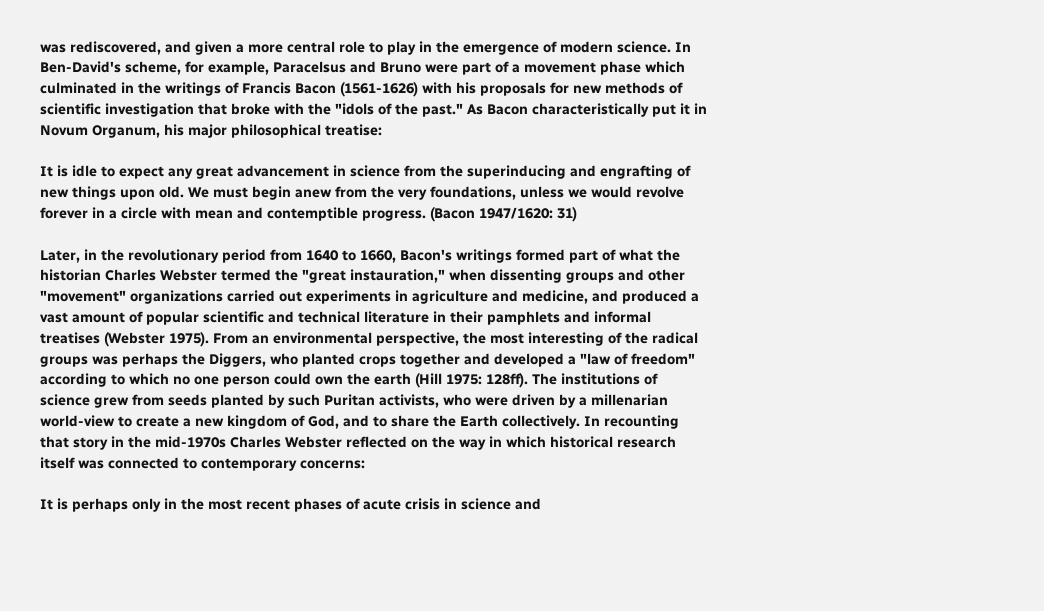was rediscovered, and given a more central role to play in the emergence of modern science. In Ben-David's scheme, for example, Paracelsus and Bruno were part of a movement phase which culminated in the writings of Francis Bacon (1561-1626) with his proposals for new methods of scientific investigation that broke with the "idols of the past." As Bacon characteristically put it in Novum Organum, his major philosophical treatise:

It is idle to expect any great advancement in science from the superinducing and engrafting of new things upon old. We must begin anew from the very foundations, unless we would revolve forever in a circle with mean and contemptible progress. (Bacon 1947/1620: 31)

Later, in the revolutionary period from 1640 to 1660, Bacon's writings formed part of what the historian Charles Webster termed the "great instauration," when dissenting groups and other "movement" organizations carried out experiments in agriculture and medicine, and produced a vast amount of popular scientific and technical literature in their pamphlets and informal treatises (Webster 1975). From an environmental perspective, the most interesting of the radical groups was perhaps the Diggers, who planted crops together and developed a "law of freedom" according to which no one person could own the earth (Hill 1975: 128ff). The institutions of science grew from seeds planted by such Puritan activists, who were driven by a millenarian world-view to create a new kingdom of God, and to share the Earth collectively. In recounting that story in the mid-1970s Charles Webster reflected on the way in which historical research itself was connected to contemporary concerns:

It is perhaps only in the most recent phases of acute crisis in science and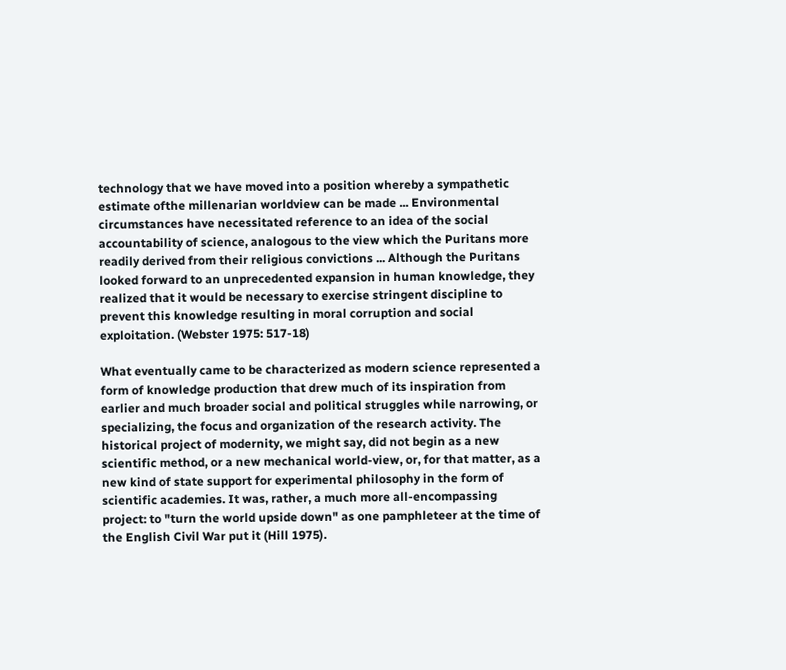technology that we have moved into a position whereby a sympathetic estimate ofthe millenarian worldview can be made ... Environmental circumstances have necessitated reference to an idea of the social accountability of science, analogous to the view which the Puritans more readily derived from their religious convictions ... Although the Puritans looked forward to an unprecedented expansion in human knowledge, they realized that it would be necessary to exercise stringent discipline to prevent this knowledge resulting in moral corruption and social exploitation. (Webster 1975: 517-18)

What eventually came to be characterized as modern science represented a form of knowledge production that drew much of its inspiration from earlier and much broader social and political struggles while narrowing, or specializing, the focus and organization of the research activity. The historical project of modernity, we might say, did not begin as a new scientific method, or a new mechanical world-view, or, for that matter, as a new kind of state support for experimental philosophy in the form of scientific academies. It was, rather, a much more all-encompassing project: to "turn the world upside down" as one pamphleteer at the time of the English Civil War put it (Hill 1975).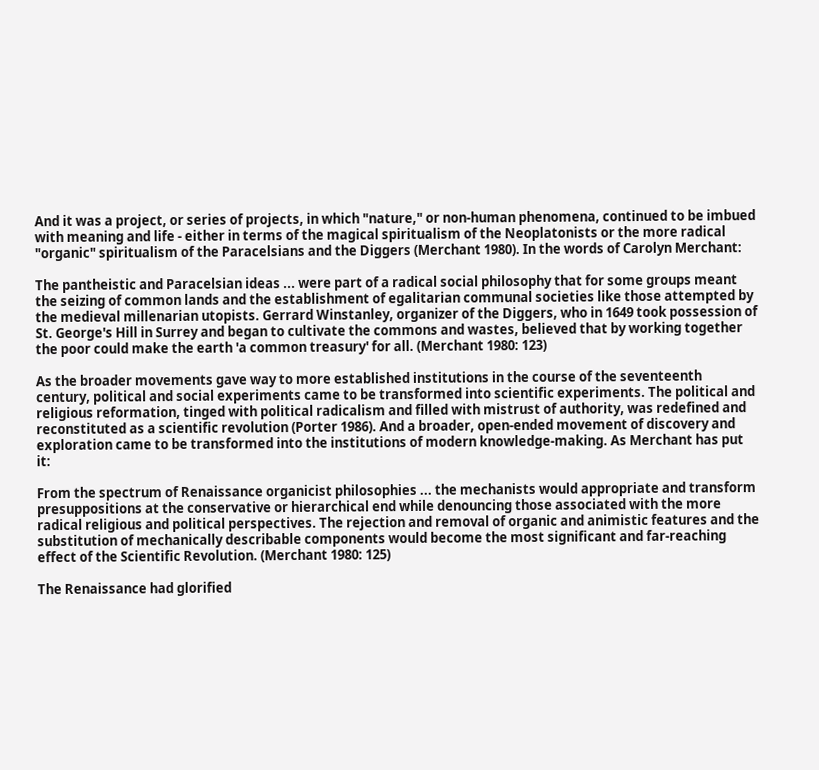And it was a project, or series of projects, in which "nature," or non-human phenomena, continued to be imbued with meaning and life - either in terms of the magical spiritualism of the Neoplatonists or the more radical "organic" spiritualism of the Paracelsians and the Diggers (Merchant 1980). In the words of Carolyn Merchant:

The pantheistic and Paracelsian ideas ... were part of a radical social philosophy that for some groups meant the seizing of common lands and the establishment of egalitarian communal societies like those attempted by the medieval millenarian utopists. Gerrard Winstanley, organizer of the Diggers, who in 1649 took possession of St. George's Hill in Surrey and began to cultivate the commons and wastes, believed that by working together the poor could make the earth 'a common treasury' for all. (Merchant 1980: 123)

As the broader movements gave way to more established institutions in the course of the seventeenth century, political and social experiments came to be transformed into scientific experiments. The political and religious reformation, tinged with political radicalism and filled with mistrust of authority, was redefined and reconstituted as a scientific revolution (Porter 1986). And a broader, open-ended movement of discovery and exploration came to be transformed into the institutions of modern knowledge-making. As Merchant has put it:

From the spectrum of Renaissance organicist philosophies ... the mechanists would appropriate and transform presuppositions at the conservative or hierarchical end while denouncing those associated with the more radical religious and political perspectives. The rejection and removal of organic and animistic features and the substitution of mechanically describable components would become the most significant and far-reaching effect of the Scientific Revolution. (Merchant 1980: 125)

The Renaissance had glorified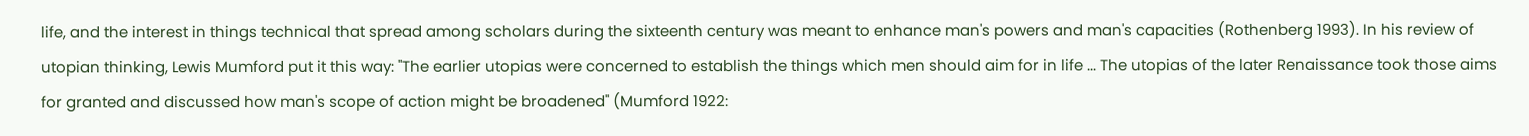life, and the interest in things technical that spread among scholars during the sixteenth century was meant to enhance man's powers and man's capacities (Rothenberg 1993). In his review of utopian thinking, Lewis Mumford put it this way: "The earlier utopias were concerned to establish the things which men should aim for in life ... The utopias of the later Renaissance took those aims for granted and discussed how man's scope of action might be broadened" (Mumford 1922: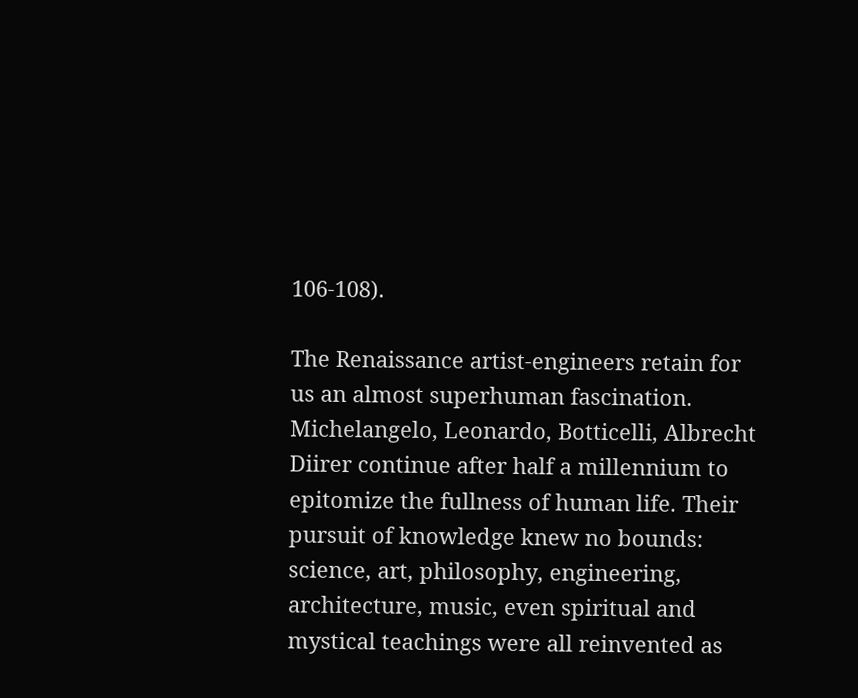106-108).

The Renaissance artist-engineers retain for us an almost superhuman fascination. Michelangelo, Leonardo, Botticelli, Albrecht Diirer continue after half a millennium to epitomize the fullness of human life. Their pursuit of knowledge knew no bounds: science, art, philosophy, engineering, architecture, music, even spiritual and mystical teachings were all reinvented as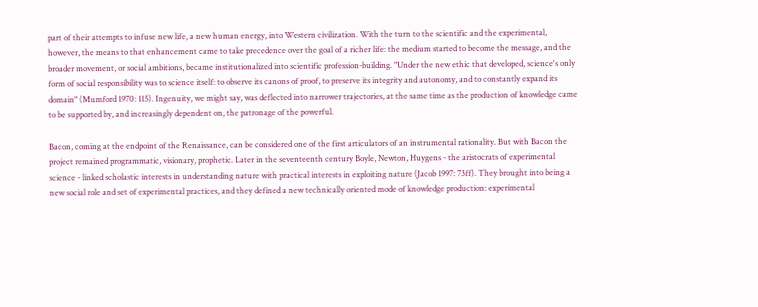part of their attempts to infuse new life, a new human energy, into Western civilization. With the turn to the scientific and the experimental, however, the means to that enhancement came to take precedence over the goal of a richer life: the medium started to become the message, and the broader movement, or social ambitions, became institutionalized into scientific profession-building. "Under the new ethic that developed, science's only form of social responsibility was to science itself: to observe its canons of proof, to preserve its integrity and autonomy, and to constantly expand its domain" (Mumford 1970: 115). Ingenuity, we might say, was deflected into narrower trajectories, at the same time as the production of knowledge came to be supported by, and increasingly dependent on, the patronage of the powerful.

Bacon, coming at the endpoint of the Renaissance, can be considered one of the first articulators of an instrumental rationality. But with Bacon the project remained programmatic, visionary, prophetic. Later in the seventeenth century Boyle, Newton, Huygens - the aristocrats of experimental science - linked scholastic interests in understanding nature with practical interests in exploiting nature (Jacob 1997: 73ff). They brought into being a new social role and set of experimental practices, and they defined a new technically oriented mode of knowledge production: experimental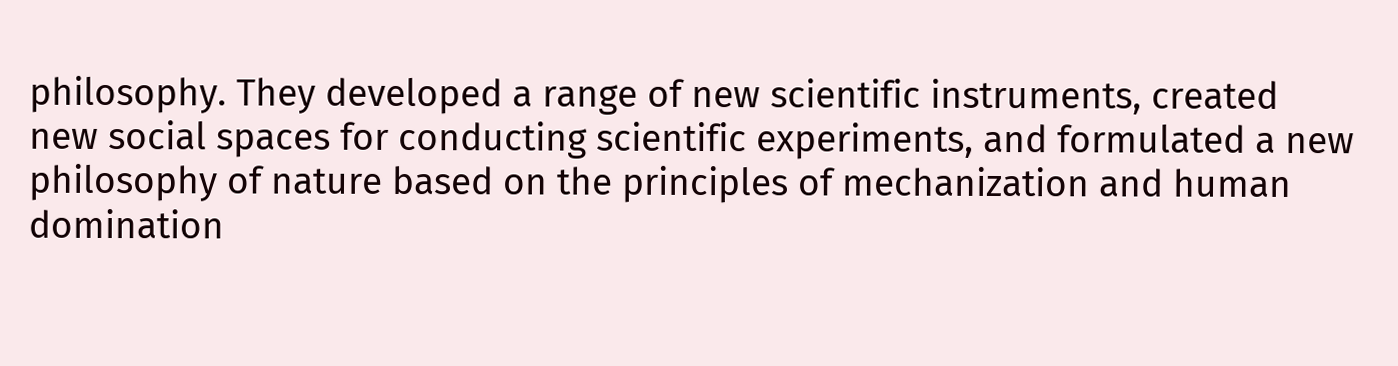philosophy. They developed a range of new scientific instruments, created new social spaces for conducting scientific experiments, and formulated a new philosophy of nature based on the principles of mechanization and human domination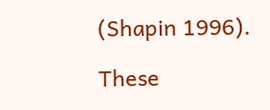(Shapin 1996).

These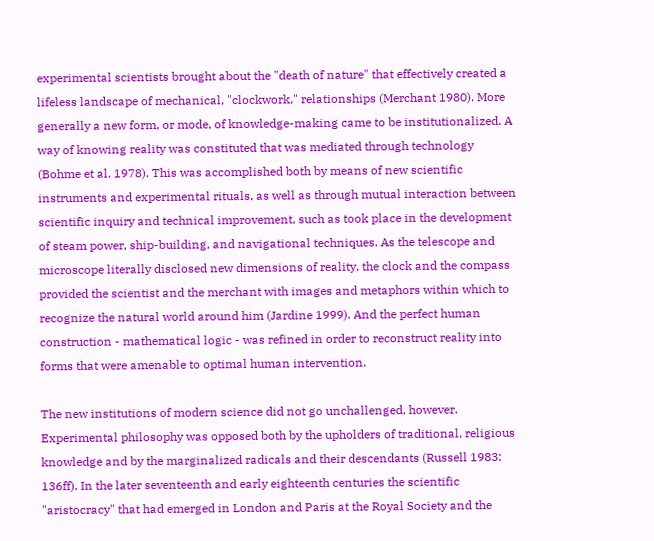experimental scientists brought about the "death of nature" that effectively created a lifeless landscape of mechanical, "clockwork," relationships (Merchant 1980). More generally a new form, or mode, of knowledge-making came to be institutionalized. A way of knowing reality was constituted that was mediated through technology (Bohme et al. 1978). This was accomplished both by means of new scientific instruments and experimental rituals, as well as through mutual interaction between scientific inquiry and technical improvement, such as took place in the development of steam power, ship-building, and navigational techniques. As the telescope and microscope literally disclosed new dimensions of reality, the clock and the compass provided the scientist and the merchant with images and metaphors within which to recognize the natural world around him (Jardine 1999). And the perfect human construction - mathematical logic - was refined in order to reconstruct reality into forms that were amenable to optimal human intervention.

The new institutions of modern science did not go unchallenged, however. Experimental philosophy was opposed both by the upholders of traditional, religious knowledge and by the marginalized radicals and their descendants (Russell 1983: 136ff). In the later seventeenth and early eighteenth centuries the scientific "aristocracy" that had emerged in London and Paris at the Royal Society and the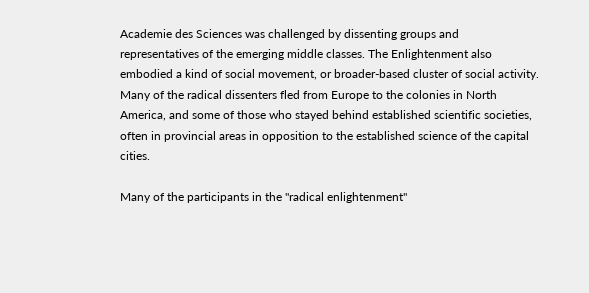Academie des Sciences was challenged by dissenting groups and representatives of the emerging middle classes. The Enlightenment also embodied a kind of social movement, or broader-based cluster of social activity. Many of the radical dissenters fled from Europe to the colonies in North America, and some of those who stayed behind established scientific societies, often in provincial areas in opposition to the established science of the capital cities.

Many of the participants in the "radical enlightenment"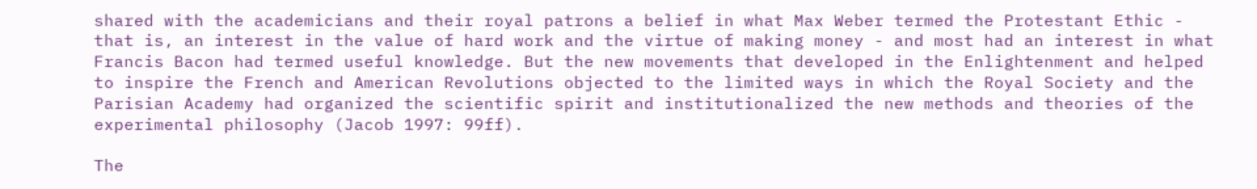shared with the academicians and their royal patrons a belief in what Max Weber termed the Protestant Ethic - that is, an interest in the value of hard work and the virtue of making money - and most had an interest in what Francis Bacon had termed useful knowledge. But the new movements that developed in the Enlightenment and helped to inspire the French and American Revolutions objected to the limited ways in which the Royal Society and the Parisian Academy had organized the scientific spirit and institutionalized the new methods and theories of the experimental philosophy (Jacob 1997: 99ff).

The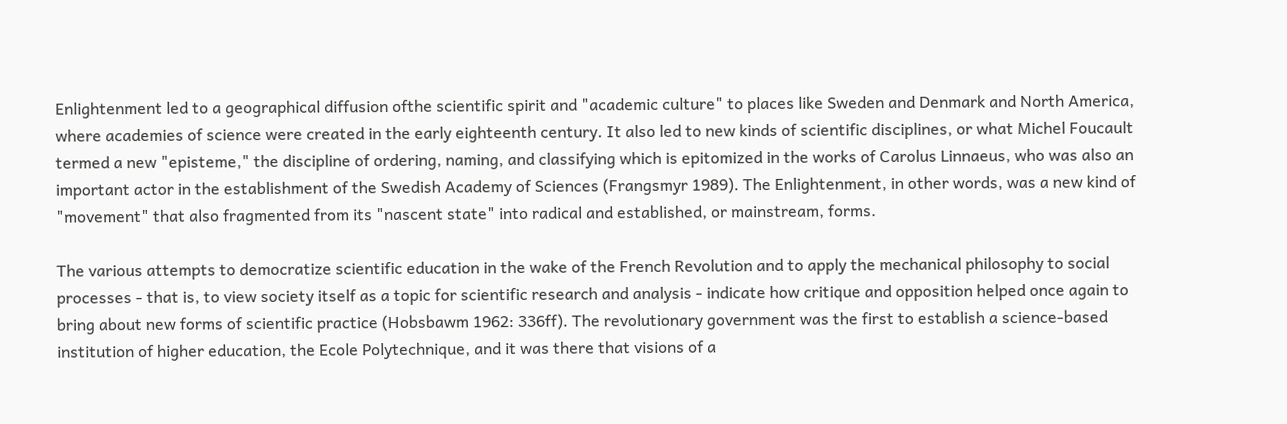Enlightenment led to a geographical diffusion ofthe scientific spirit and "academic culture" to places like Sweden and Denmark and North America, where academies of science were created in the early eighteenth century. It also led to new kinds of scientific disciplines, or what Michel Foucault termed a new "episteme," the discipline of ordering, naming, and classifying which is epitomized in the works of Carolus Linnaeus, who was also an important actor in the establishment of the Swedish Academy of Sciences (Frangsmyr 1989). The Enlightenment, in other words, was a new kind of "movement" that also fragmented from its "nascent state" into radical and established, or mainstream, forms.

The various attempts to democratize scientific education in the wake of the French Revolution and to apply the mechanical philosophy to social processes - that is, to view society itself as a topic for scientific research and analysis - indicate how critique and opposition helped once again to bring about new forms of scientific practice (Hobsbawm 1962: 336ff). The revolutionary government was the first to establish a science-based institution of higher education, the Ecole Polytechnique, and it was there that visions of a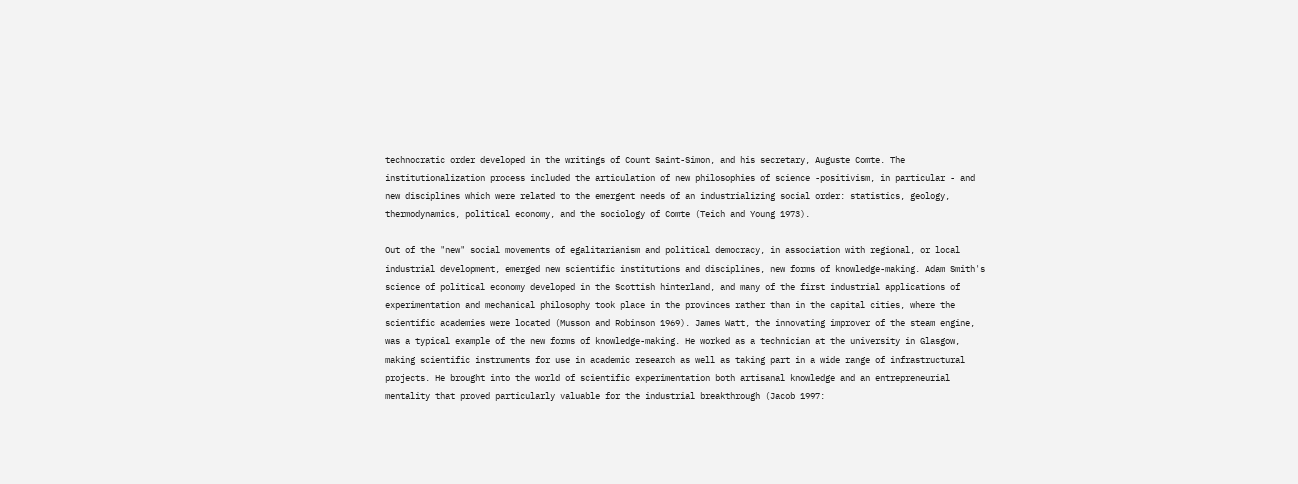technocratic order developed in the writings of Count Saint-Simon, and his secretary, Auguste Comte. The institutionalization process included the articulation of new philosophies of science -positivism, in particular - and new disciplines which were related to the emergent needs of an industrializing social order: statistics, geology, thermodynamics, political economy, and the sociology of Comte (Teich and Young 1973).

Out of the "new" social movements of egalitarianism and political democracy, in association with regional, or local industrial development, emerged new scientific institutions and disciplines, new forms of knowledge-making. Adam Smith's science of political economy developed in the Scottish hinterland, and many of the first industrial applications of experimentation and mechanical philosophy took place in the provinces rather than in the capital cities, where the scientific academies were located (Musson and Robinson 1969). James Watt, the innovating improver of the steam engine, was a typical example of the new forms of knowledge-making. He worked as a technician at the university in Glasgow, making scientific instruments for use in academic research as well as taking part in a wide range of infrastructural projects. He brought into the world of scientific experimentation both artisanal knowledge and an entrepreneurial mentality that proved particularly valuable for the industrial breakthrough (Jacob 1997: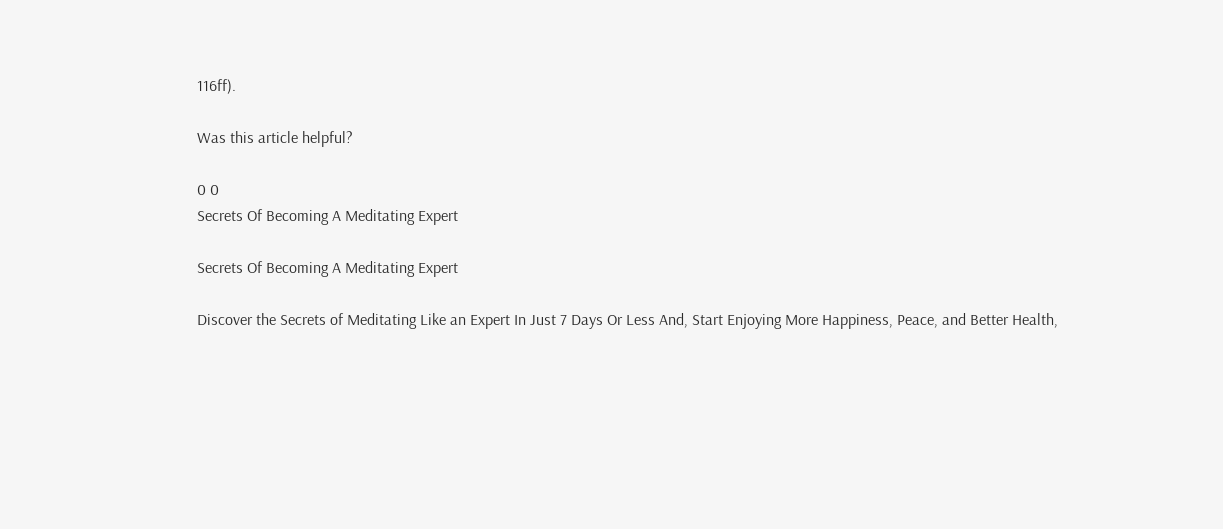116ff).

Was this article helpful?

0 0
Secrets Of Becoming A Meditating Expert

Secrets Of Becoming A Meditating Expert

Discover the Secrets of Meditating Like an Expert In Just 7 Days Or Less And, Start Enjoying More Happiness, Peace, and Better Health,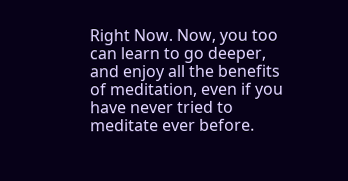Right Now. Now, you too can learn to go deeper, and enjoy all the benefits of meditation, even if you have never tried to meditate ever before.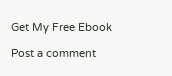Get My Free Ebook

Post a comment